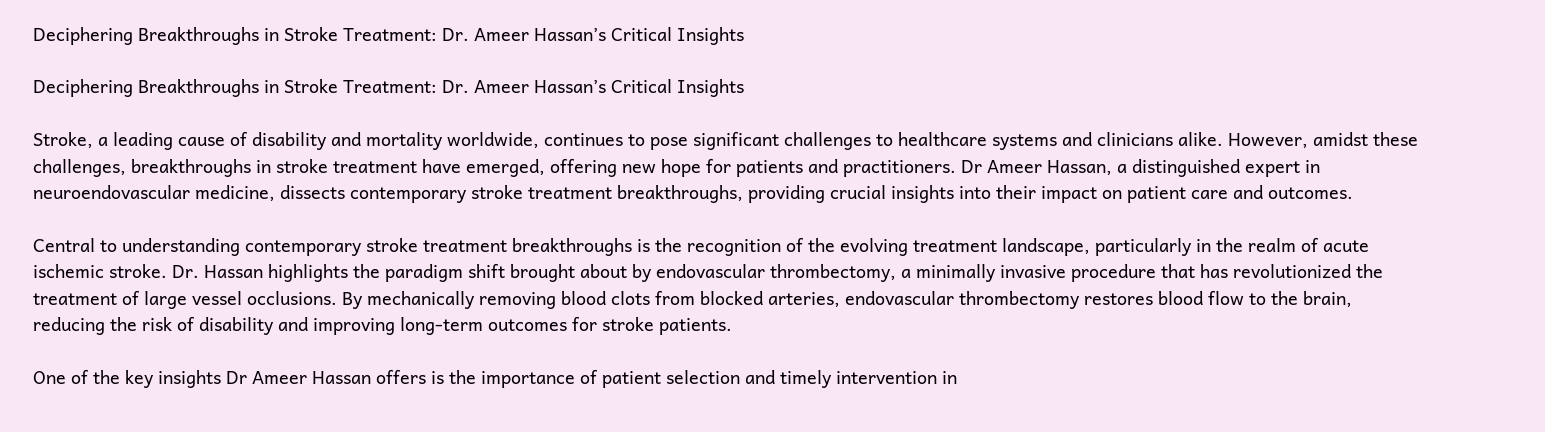Deciphering Breakthroughs in Stroke Treatment: Dr. Ameer Hassan’s Critical Insights

Deciphering Breakthroughs in Stroke Treatment: Dr. Ameer Hassan’s Critical Insights

Stroke, a leading cause of disability and mortality worldwide, continues to pose significant challenges to healthcare systems and clinicians alike. However, amidst these challenges, breakthroughs in stroke treatment have emerged, offering new hope for patients and practitioners. Dr Ameer Hassan, a distinguished expert in neuroendovascular medicine, dissects contemporary stroke treatment breakthroughs, providing crucial insights into their impact on patient care and outcomes.

Central to understanding contemporary stroke treatment breakthroughs is the recognition of the evolving treatment landscape, particularly in the realm of acute ischemic stroke. Dr. Hassan highlights the paradigm shift brought about by endovascular thrombectomy, a minimally invasive procedure that has revolutionized the treatment of large vessel occlusions. By mechanically removing blood clots from blocked arteries, endovascular thrombectomy restores blood flow to the brain, reducing the risk of disability and improving long-term outcomes for stroke patients.

One of the key insights Dr Ameer Hassan offers is the importance of patient selection and timely intervention in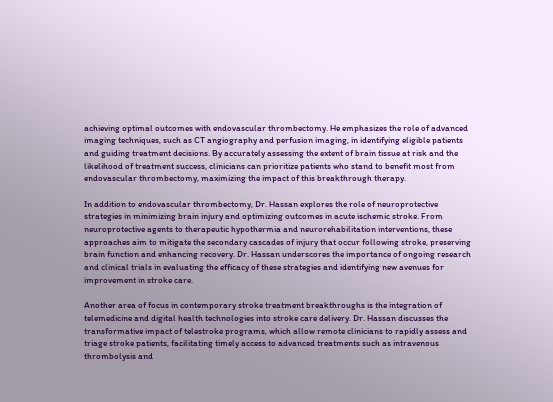achieving optimal outcomes with endovascular thrombectomy. He emphasizes the role of advanced imaging techniques, such as CT angiography and perfusion imaging, in identifying eligible patients and guiding treatment decisions. By accurately assessing the extent of brain tissue at risk and the likelihood of treatment success, clinicians can prioritize patients who stand to benefit most from endovascular thrombectomy, maximizing the impact of this breakthrough therapy.

In addition to endovascular thrombectomy, Dr. Hassan explores the role of neuroprotective strategies in minimizing brain injury and optimizing outcomes in acute ischemic stroke. From neuroprotective agents to therapeutic hypothermia and neurorehabilitation interventions, these approaches aim to mitigate the secondary cascades of injury that occur following stroke, preserving brain function and enhancing recovery. Dr. Hassan underscores the importance of ongoing research and clinical trials in evaluating the efficacy of these strategies and identifying new avenues for improvement in stroke care.

Another area of focus in contemporary stroke treatment breakthroughs is the integration of telemedicine and digital health technologies into stroke care delivery. Dr. Hassan discusses the transformative impact of telestroke programs, which allow remote clinicians to rapidly assess and triage stroke patients, facilitating timely access to advanced treatments such as intravenous thrombolysis and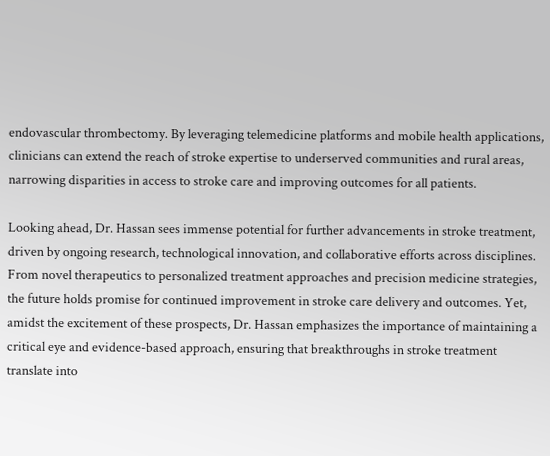endovascular thrombectomy. By leveraging telemedicine platforms and mobile health applications, clinicians can extend the reach of stroke expertise to underserved communities and rural areas, narrowing disparities in access to stroke care and improving outcomes for all patients.

Looking ahead, Dr. Hassan sees immense potential for further advancements in stroke treatment, driven by ongoing research, technological innovation, and collaborative efforts across disciplines. From novel therapeutics to personalized treatment approaches and precision medicine strategies, the future holds promise for continued improvement in stroke care delivery and outcomes. Yet, amidst the excitement of these prospects, Dr. Hassan emphasizes the importance of maintaining a critical eye and evidence-based approach, ensuring that breakthroughs in stroke treatment translate into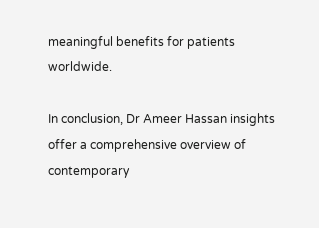meaningful benefits for patients worldwide.

In conclusion, Dr Ameer Hassan insights offer a comprehensive overview of contemporary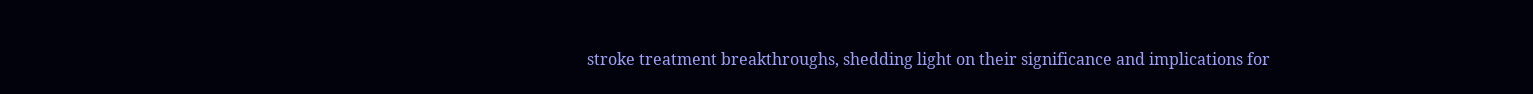stroke treatment breakthroughs, shedding light on their significance and implications for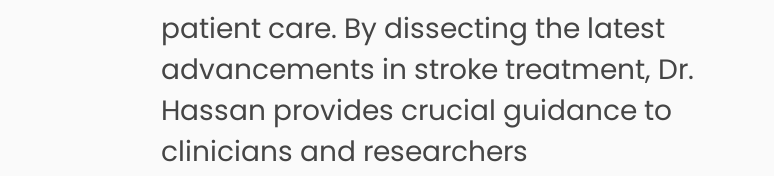patient care. By dissecting the latest advancements in stroke treatment, Dr. Hassan provides crucial guidance to clinicians and researchers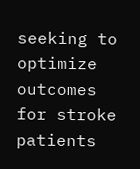seeking to optimize outcomes for stroke patients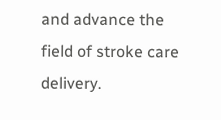and advance the field of stroke care delivery.